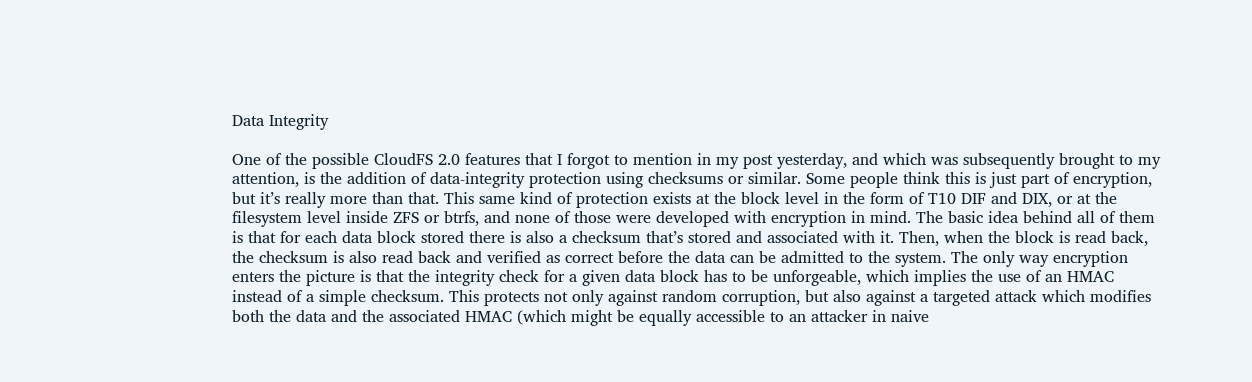Data Integrity

One of the possible CloudFS 2.0 features that I forgot to mention in my post yesterday, and which was subsequently brought to my attention, is the addition of data-integrity protection using checksums or similar. Some people think this is just part of encryption, but it’s really more than that. This same kind of protection exists at the block level in the form of T10 DIF and DIX, or at the filesystem level inside ZFS or btrfs, and none of those were developed with encryption in mind. The basic idea behind all of them is that for each data block stored there is also a checksum that’s stored and associated with it. Then, when the block is read back, the checksum is also read back and verified as correct before the data can be admitted to the system. The only way encryption enters the picture is that the integrity check for a given data block has to be unforgeable, which implies the use of an HMAC instead of a simple checksum. This protects not only against random corruption, but also against a targeted attack which modifies both the data and the associated HMAC (which might be equally accessible to an attacker in naive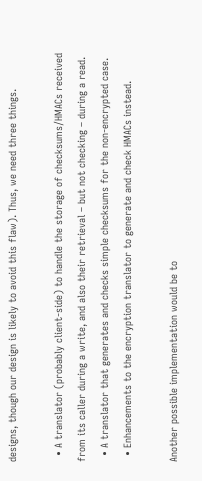designs, though our design is likely to avoid this flaw). Thus, we need three things.

  • A translator (probably client-side) to handle the storage of checksums/HMACs received from its caller during a write, and also their retrieval – but not checking – during a read.
  • A translator that generates and checks simple checksums for the non-encrypted case.
  • Enhancements to the encryption translator to generate and check HMACs instead.

Another possible implementation would be to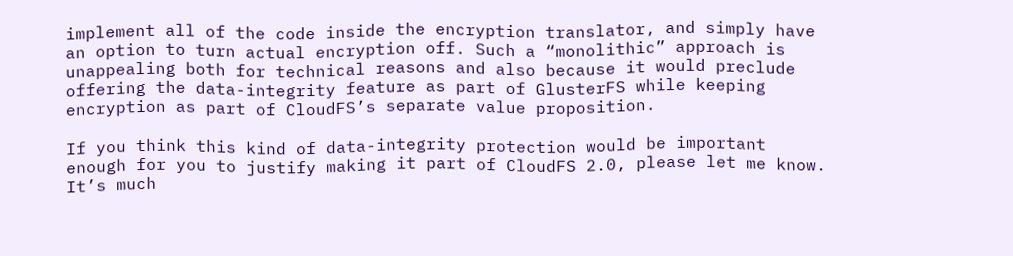implement all of the code inside the encryption translator, and simply have an option to turn actual encryption off. Such a “monolithic” approach is unappealing both for technical reasons and also because it would preclude offering the data-integrity feature as part of GlusterFS while keeping encryption as part of CloudFS’s separate value proposition.

If you think this kind of data-integrity protection would be important enough for you to justify making it part of CloudFS 2.0, please let me know. It’s much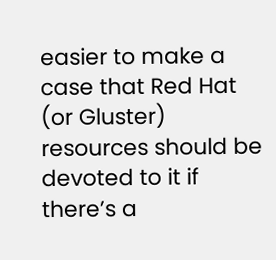easier to make a case that Red Hat (or Gluster) resources should be devoted to it if there’s a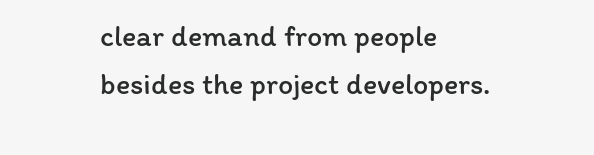clear demand from people besides the project developers.